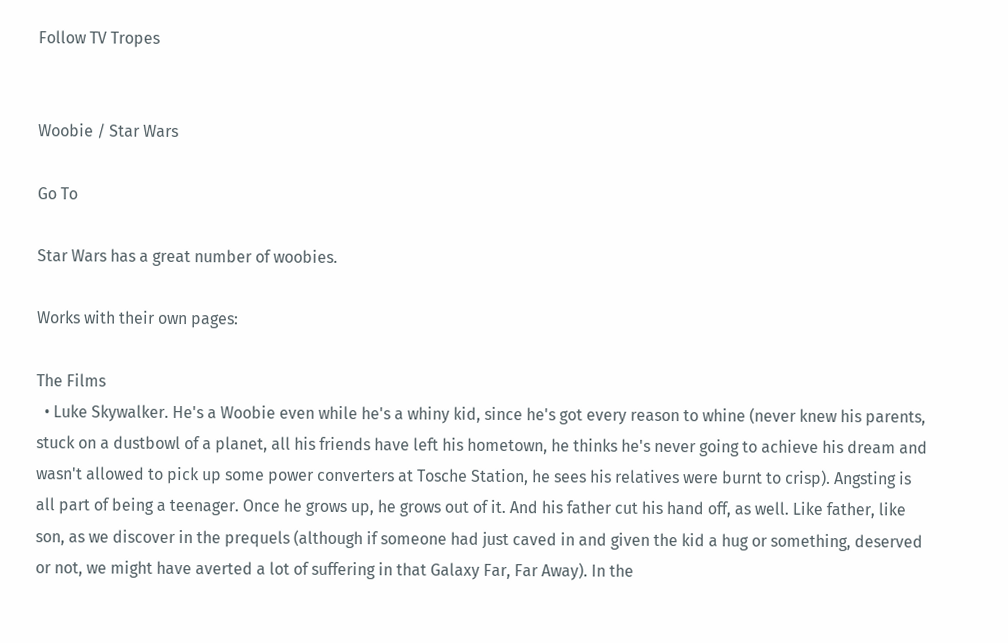Follow TV Tropes


Woobie / Star Wars

Go To

Star Wars has a great number of woobies.

Works with their own pages:

The Films
  • Luke Skywalker. He's a Woobie even while he's a whiny kid, since he's got every reason to whine (never knew his parents, stuck on a dustbowl of a planet, all his friends have left his hometown, he thinks he's never going to achieve his dream and wasn't allowed to pick up some power converters at Tosche Station, he sees his relatives were burnt to crisp). Angsting is all part of being a teenager. Once he grows up, he grows out of it. And his father cut his hand off, as well. Like father, like son, as we discover in the prequels (although if someone had just caved in and given the kid a hug or something, deserved or not, we might have averted a lot of suffering in that Galaxy Far, Far Away). In the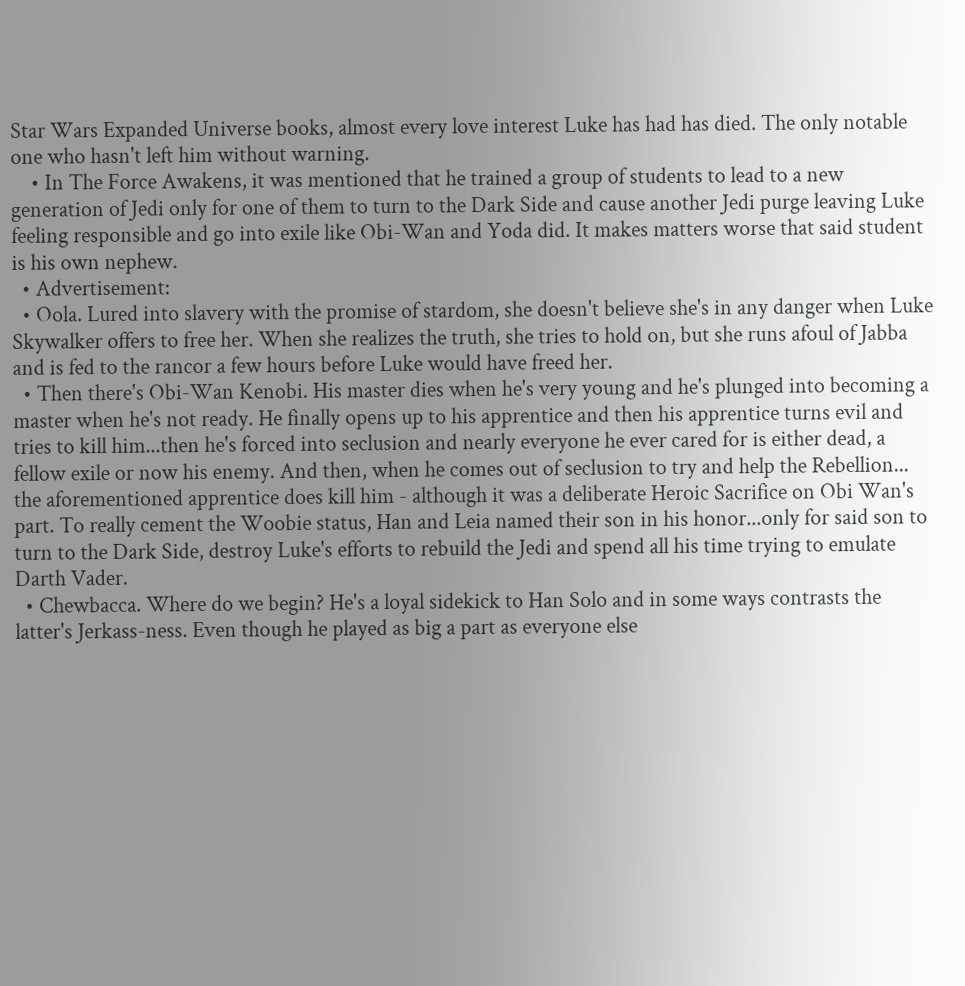Star Wars Expanded Universe books, almost every love interest Luke has had has died. The only notable one who hasn't left him without warning.
    • In The Force Awakens, it was mentioned that he trained a group of students to lead to a new generation of Jedi only for one of them to turn to the Dark Side and cause another Jedi purge leaving Luke feeling responsible and go into exile like Obi-Wan and Yoda did. It makes matters worse that said student is his own nephew.
  • Advertisement:
  • Oola. Lured into slavery with the promise of stardom, she doesn't believe she's in any danger when Luke Skywalker offers to free her. When she realizes the truth, she tries to hold on, but she runs afoul of Jabba and is fed to the rancor a few hours before Luke would have freed her.
  • Then there's Obi-Wan Kenobi. His master dies when he's very young and he's plunged into becoming a master when he's not ready. He finally opens up to his apprentice and then his apprentice turns evil and tries to kill him...then he's forced into seclusion and nearly everyone he ever cared for is either dead, a fellow exile or now his enemy. And then, when he comes out of seclusion to try and help the Rebellion... the aforementioned apprentice does kill him - although it was a deliberate Heroic Sacrifice on Obi Wan's part. To really cement the Woobie status, Han and Leia named their son in his honor...only for said son to turn to the Dark Side, destroy Luke's efforts to rebuild the Jedi and spend all his time trying to emulate Darth Vader.
  • Chewbacca. Where do we begin? He's a loyal sidekick to Han Solo and in some ways contrasts the latter's Jerkass-ness. Even though he played as big a part as everyone else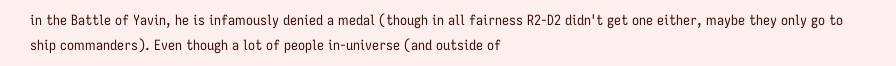in the Battle of Yavin, he is infamously denied a medal (though in all fairness R2-D2 didn't get one either, maybe they only go to ship commanders). Even though a lot of people in-universe (and outside of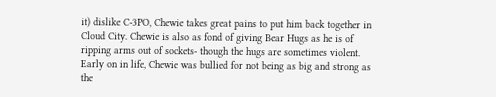it) dislike C-3PO, Chewie takes great pains to put him back together in Cloud City. Chewie is also as fond of giving Bear Hugs as he is of ripping arms out of sockets- though the hugs are sometimes violent. Early on in life, Chewie was bullied for not being as big and strong as the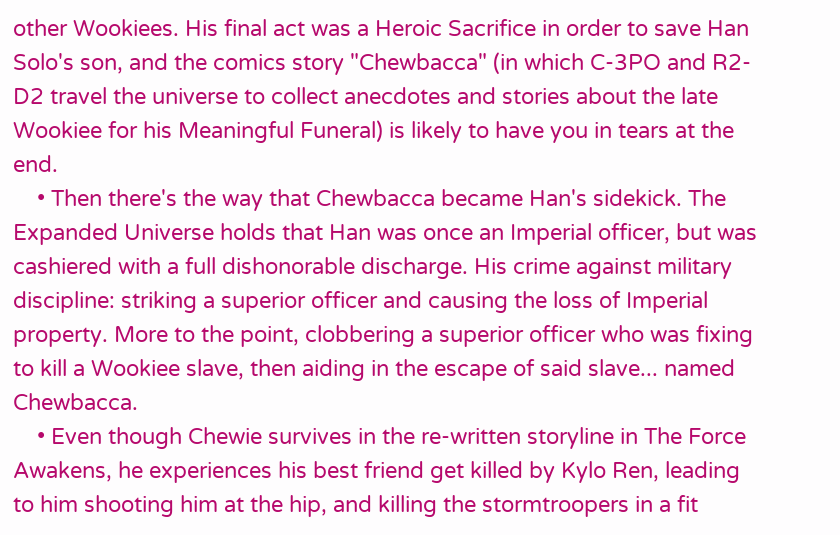other Wookiees. His final act was a Heroic Sacrifice in order to save Han Solo's son, and the comics story "Chewbacca" (in which C-3PO and R2-D2 travel the universe to collect anecdotes and stories about the late Wookiee for his Meaningful Funeral) is likely to have you in tears at the end.
    • Then there's the way that Chewbacca became Han's sidekick. The Expanded Universe holds that Han was once an Imperial officer, but was cashiered with a full dishonorable discharge. His crime against military discipline: striking a superior officer and causing the loss of Imperial property. More to the point, clobbering a superior officer who was fixing to kill a Wookiee slave, then aiding in the escape of said slave... named Chewbacca.
    • Even though Chewie survives in the re-written storyline in The Force Awakens, he experiences his best friend get killed by Kylo Ren, leading to him shooting him at the hip, and killing the stormtroopers in a fit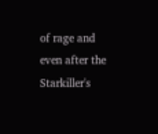of rage and even after the Starkiller's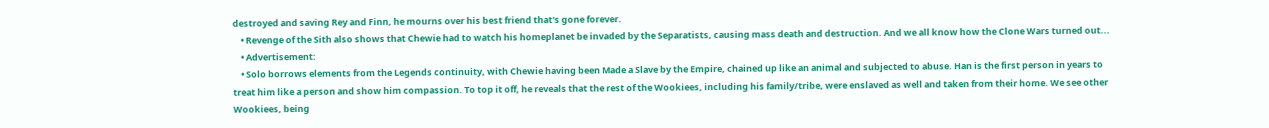destroyed and saving Rey and Finn, he mourns over his best friend that's gone forever.
    • Revenge of the Sith also shows that Chewie had to watch his homeplanet be invaded by the Separatists, causing mass death and destruction. And we all know how the Clone Wars turned out...
    • Advertisement:
    • Solo borrows elements from the Legends continuity, with Chewie having been Made a Slave by the Empire, chained up like an animal and subjected to abuse. Han is the first person in years to treat him like a person and show him compassion. To top it off, he reveals that the rest of the Wookiees, including his family/tribe, were enslaved as well and taken from their home. We see other Wookiees, being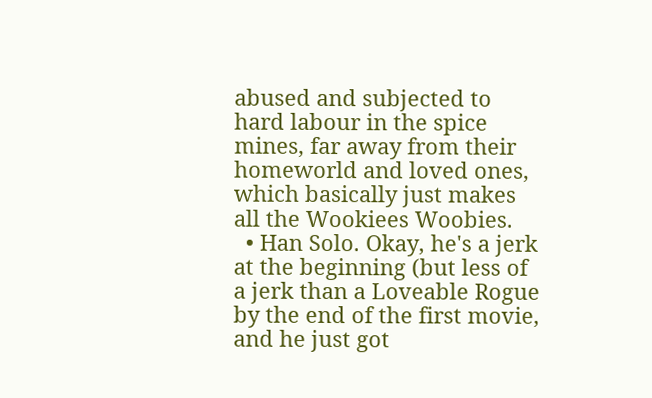abused and subjected to hard labour in the spice mines, far away from their homeworld and loved ones, which basically just makes all the Wookiees Woobies.
  • Han Solo. Okay, he's a jerk at the beginning (but less of a jerk than a Loveable Rogue by the end of the first movie, and he just got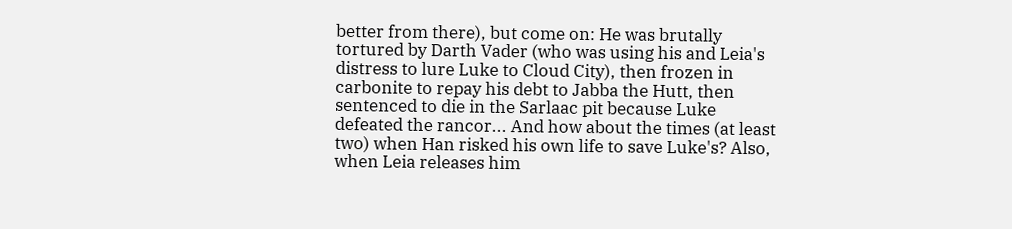better from there), but come on: He was brutally tortured by Darth Vader (who was using his and Leia's distress to lure Luke to Cloud City), then frozen in carbonite to repay his debt to Jabba the Hutt, then sentenced to die in the Sarlaac pit because Luke defeated the rancor... And how about the times (at least two) when Han risked his own life to save Luke's? Also, when Leia releases him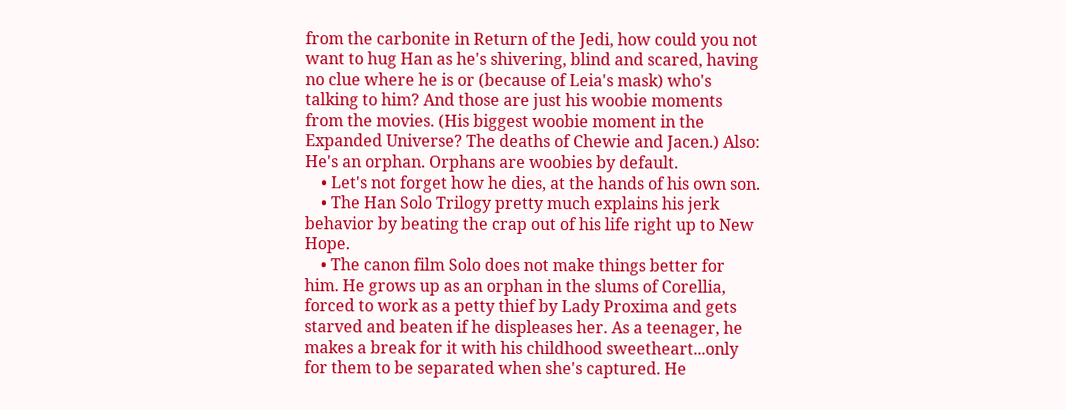from the carbonite in Return of the Jedi, how could you not want to hug Han as he's shivering, blind and scared, having no clue where he is or (because of Leia's mask) who's talking to him? And those are just his woobie moments from the movies. (His biggest woobie moment in the Expanded Universe? The deaths of Chewie and Jacen.) Also: He's an orphan. Orphans are woobies by default.
    • Let's not forget how he dies, at the hands of his own son.
    • The Han Solo Trilogy pretty much explains his jerk behavior by beating the crap out of his life right up to New Hope.
    • The canon film Solo does not make things better for him. He grows up as an orphan in the slums of Corellia, forced to work as a petty thief by Lady Proxima and gets starved and beaten if he displeases her. As a teenager, he makes a break for it with his childhood sweetheart...only for them to be separated when she's captured. He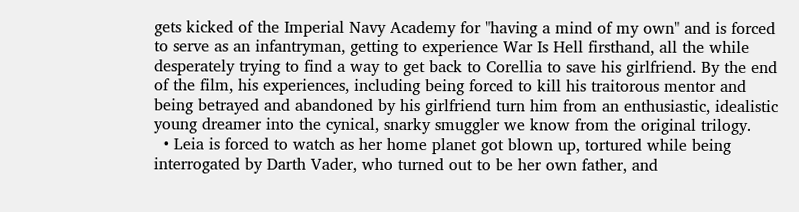gets kicked of the Imperial Navy Academy for "having a mind of my own" and is forced to serve as an infantryman, getting to experience War Is Hell firsthand, all the while desperately trying to find a way to get back to Corellia to save his girlfriend. By the end of the film, his experiences, including being forced to kill his traitorous mentor and being betrayed and abandoned by his girlfriend turn him from an enthusiastic, idealistic young dreamer into the cynical, snarky smuggler we know from the original trilogy.
  • Leia is forced to watch as her home planet got blown up, tortured while being interrogated by Darth Vader, who turned out to be her own father, and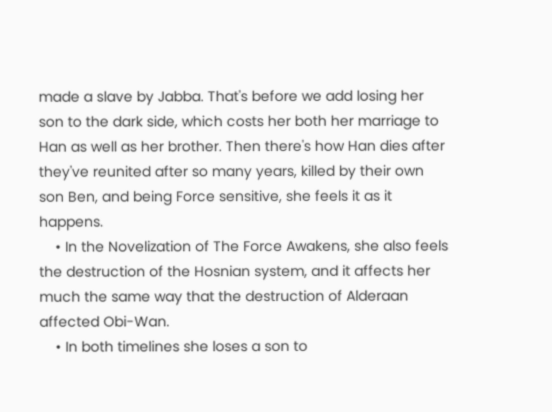made a slave by Jabba. That's before we add losing her son to the dark side, which costs her both her marriage to Han as well as her brother. Then there's how Han dies after they've reunited after so many years, killed by their own son Ben, and being Force sensitive, she feels it as it happens.
    • In the Novelization of The Force Awakens, she also feels the destruction of the Hosnian system, and it affects her much the same way that the destruction of Alderaan affected Obi-Wan.
    • In both timelines she loses a son to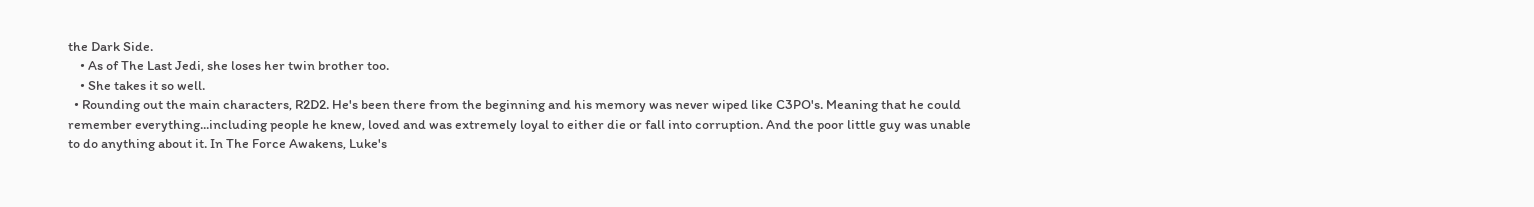the Dark Side.
    • As of The Last Jedi, she loses her twin brother too.
    • She takes it so well.
  • Rounding out the main characters, R2D2. He's been there from the beginning and his memory was never wiped like C3PO's. Meaning that he could remember everything...including people he knew, loved and was extremely loyal to either die or fall into corruption. And the poor little guy was unable to do anything about it. In The Force Awakens, Luke's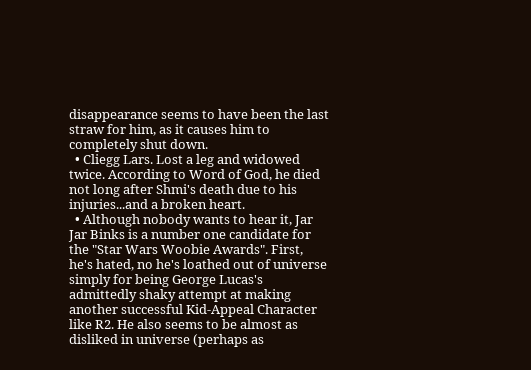disappearance seems to have been the last straw for him, as it causes him to completely shut down.
  • Cliegg Lars. Lost a leg and widowed twice. According to Word of God, he died not long after Shmi's death due to his injuries...and a broken heart.
  • Although nobody wants to hear it, Jar Jar Binks is a number one candidate for the "Star Wars Woobie Awards". First, he's hated, no he's loathed out of universe simply for being George Lucas's admittedly shaky attempt at making another successful Kid-Appeal Character like R2. He also seems to be almost as disliked in universe (perhaps as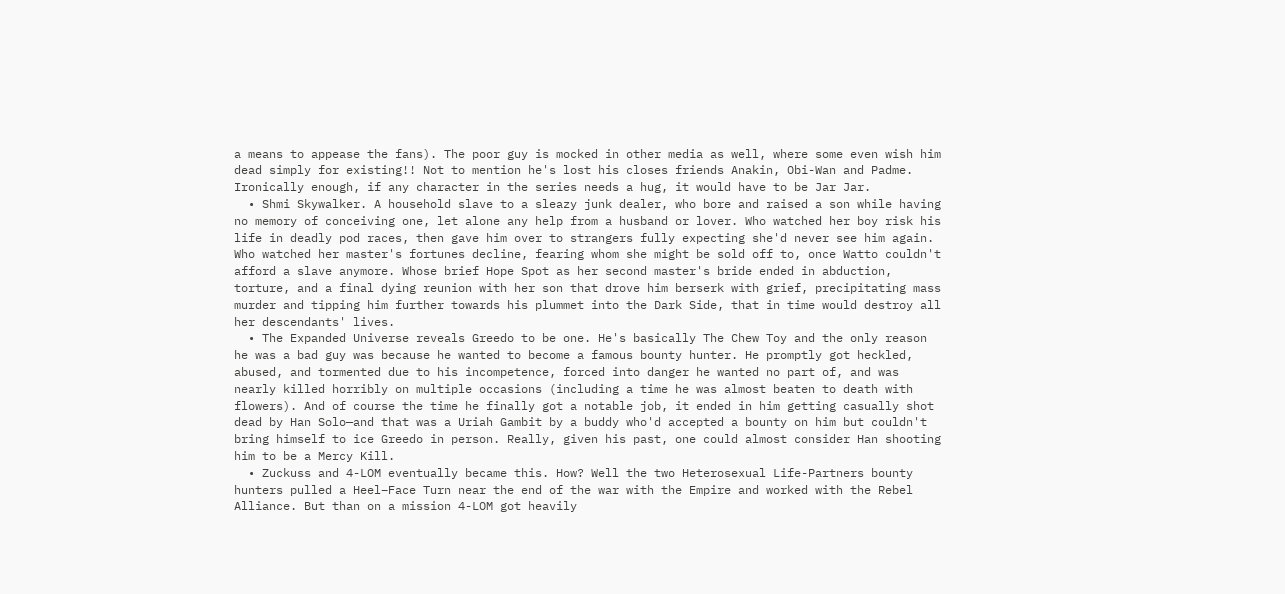a means to appease the fans). The poor guy is mocked in other media as well, where some even wish him dead simply for existing!! Not to mention he's lost his closes friends Anakin, Obi-Wan and Padme. Ironically enough, if any character in the series needs a hug, it would have to be Jar Jar.
  • Shmi Skywalker. A household slave to a sleazy junk dealer, who bore and raised a son while having no memory of conceiving one, let alone any help from a husband or lover. Who watched her boy risk his life in deadly pod races, then gave him over to strangers fully expecting she'd never see him again. Who watched her master's fortunes decline, fearing whom she might be sold off to, once Watto couldn't afford a slave anymore. Whose brief Hope Spot as her second master's bride ended in abduction, torture, and a final dying reunion with her son that drove him berserk with grief, precipitating mass murder and tipping him further towards his plummet into the Dark Side, that in time would destroy all her descendants' lives.
  • The Expanded Universe reveals Greedo to be one. He's basically The Chew Toy and the only reason he was a bad guy was because he wanted to become a famous bounty hunter. He promptly got heckled, abused, and tormented due to his incompetence, forced into danger he wanted no part of, and was nearly killed horribly on multiple occasions (including a time he was almost beaten to death with flowers). And of course the time he finally got a notable job, it ended in him getting casually shot dead by Han Solo—and that was a Uriah Gambit by a buddy who'd accepted a bounty on him but couldn't bring himself to ice Greedo in person. Really, given his past, one could almost consider Han shooting him to be a Mercy Kill.
  • Zuckuss and 4-LOM eventually became this. How? Well the two Heterosexual Life-Partners bounty hunters pulled a Heel–Face Turn near the end of the war with the Empire and worked with the Rebel Alliance. But than on a mission 4-LOM got heavily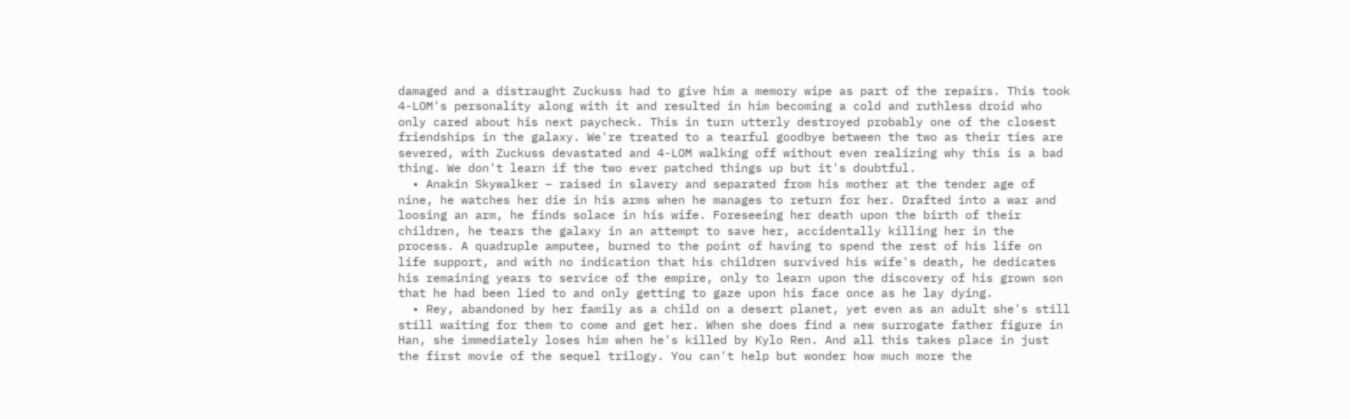damaged and a distraught Zuckuss had to give him a memory wipe as part of the repairs. This took 4-LOM's personality along with it and resulted in him becoming a cold and ruthless droid who only cared about his next paycheck. This in turn utterly destroyed probably one of the closest friendships in the galaxy. We're treated to a tearful goodbye between the two as their ties are severed, with Zuckuss devastated and 4-LOM walking off without even realizing why this is a bad thing. We don't learn if the two ever patched things up but it's doubtful.
  • Anakin Skywalker – raised in slavery and separated from his mother at the tender age of nine, he watches her die in his arms when he manages to return for her. Drafted into a war and loosing an arm, he finds solace in his wife. Foreseeing her death upon the birth of their children, he tears the galaxy in an attempt to save her, accidentally killing her in the process. A quadruple amputee, burned to the point of having to spend the rest of his life on life support, and with no indication that his children survived his wife's death, he dedicates his remaining years to service of the empire, only to learn upon the discovery of his grown son that he had been lied to and only getting to gaze upon his face once as he lay dying.
  • Rey, abandoned by her family as a child on a desert planet, yet even as an adult she's still still waiting for them to come and get her. When she does find a new surrogate father figure in Han, she immediately loses him when he's killed by Kylo Ren. And all this takes place in just the first movie of the sequel trilogy. You can't help but wonder how much more the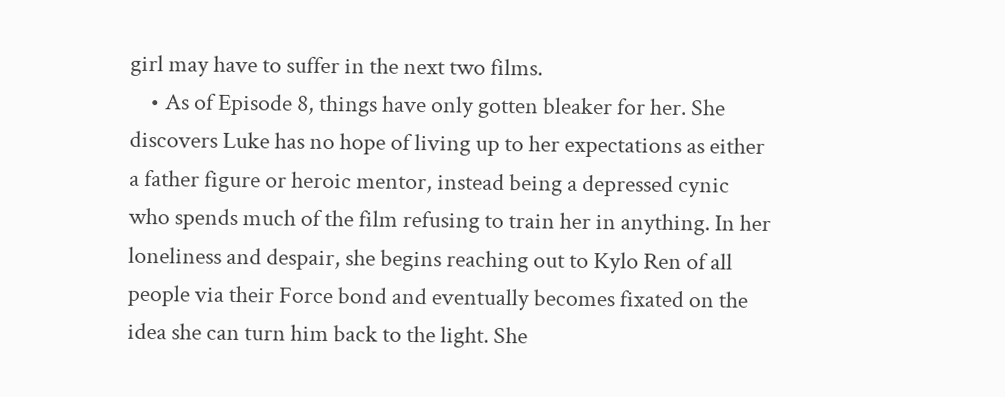girl may have to suffer in the next two films.
    • As of Episode 8, things have only gotten bleaker for her. She discovers Luke has no hope of living up to her expectations as either a father figure or heroic mentor, instead being a depressed cynic who spends much of the film refusing to train her in anything. In her loneliness and despair, she begins reaching out to Kylo Ren of all people via their Force bond and eventually becomes fixated on the idea she can turn him back to the light. She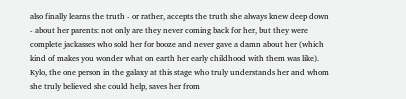also finally learns the truth - or rather, accepts the truth she always knew deep down - about her parents: not only are they never coming back for her, but they were complete jackasses who sold her for booze and never gave a damn about her (which kind of makes you wonder what on earth her early childhood with them was like). Kylo, the one person in the galaxy at this stage who truly understands her and whom she truly believed she could help, saves her from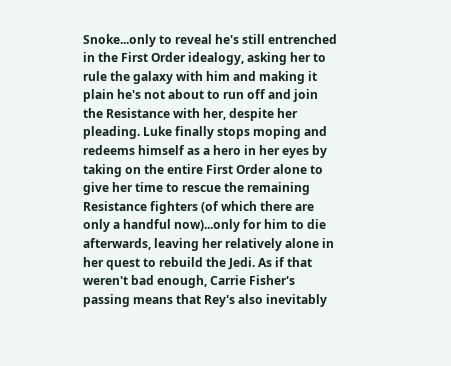Snoke...only to reveal he's still entrenched in the First Order idealogy, asking her to rule the galaxy with him and making it plain he's not about to run off and join the Resistance with her, despite her pleading. Luke finally stops moping and redeems himself as a hero in her eyes by taking on the entire First Order alone to give her time to rescue the remaining Resistance fighters (of which there are only a handful now)...only for him to die afterwards, leaving her relatively alone in her quest to rebuild the Jedi. As if that weren't bad enough, Carrie Fisher's passing means that Rey's also inevitably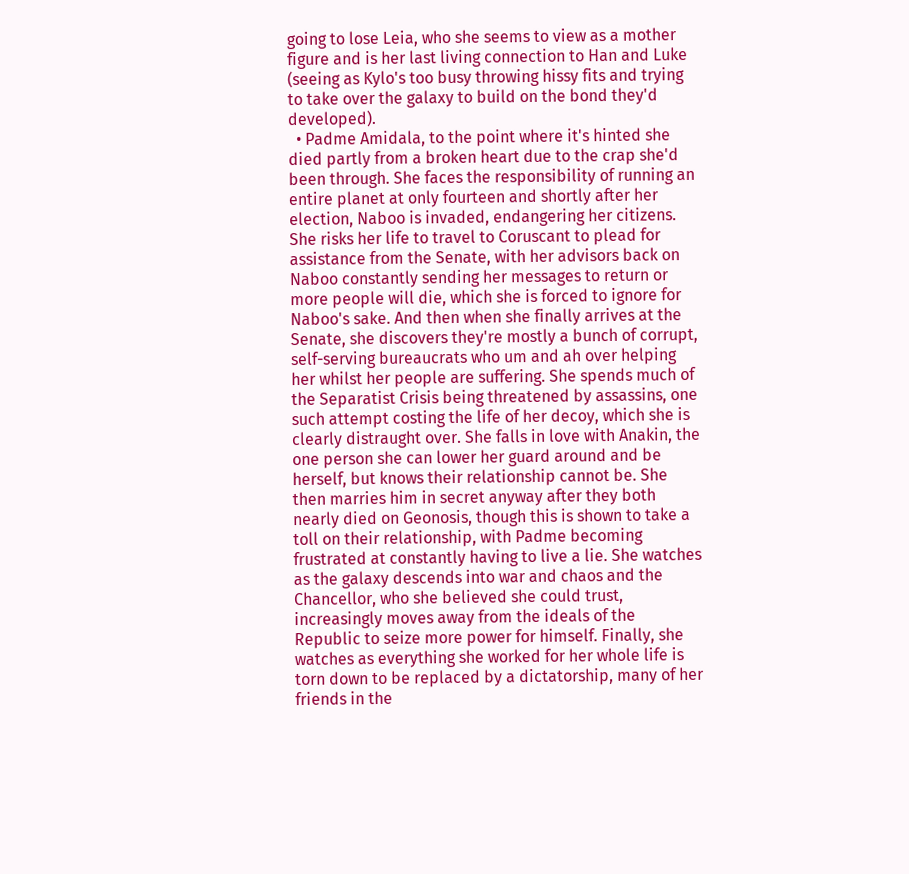going to lose Leia, who she seems to view as a mother figure and is her last living connection to Han and Luke (seeing as Kylo's too busy throwing hissy fits and trying to take over the galaxy to build on the bond they'd developed).
  • Padme Amidala, to the point where it's hinted she died partly from a broken heart due to the crap she'd been through. She faces the responsibility of running an entire planet at only fourteen and shortly after her election, Naboo is invaded, endangering her citizens. She risks her life to travel to Coruscant to plead for assistance from the Senate, with her advisors back on Naboo constantly sending her messages to return or more people will die, which she is forced to ignore for Naboo's sake. And then when she finally arrives at the Senate, she discovers they're mostly a bunch of corrupt, self-serving bureaucrats who um and ah over helping her whilst her people are suffering. She spends much of the Separatist Crisis being threatened by assassins, one such attempt costing the life of her decoy, which she is clearly distraught over. She falls in love with Anakin, the one person she can lower her guard around and be herself, but knows their relationship cannot be. She then marries him in secret anyway after they both nearly died on Geonosis, though this is shown to take a toll on their relationship, with Padme becoming frustrated at constantly having to live a lie. She watches as the galaxy descends into war and chaos and the Chancellor, who she believed she could trust, increasingly moves away from the ideals of the Republic to seize more power for himself. Finally, she watches as everything she worked for her whole life is torn down to be replaced by a dictatorship, many of her friends in the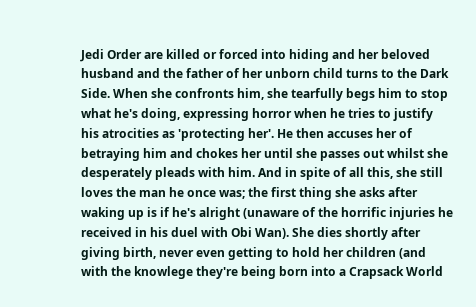Jedi Order are killed or forced into hiding and her beloved husband and the father of her unborn child turns to the Dark Side. When she confronts him, she tearfully begs him to stop what he's doing, expressing horror when he tries to justify his atrocities as 'protecting her'. He then accuses her of betraying him and chokes her until she passes out whilst she desperately pleads with him. And in spite of all this, she still loves the man he once was; the first thing she asks after waking up is if he's alright (unaware of the horrific injuries he received in his duel with Obi Wan). She dies shortly after giving birth, never even getting to hold her children (and with the knowlege they're being born into a Crapsack World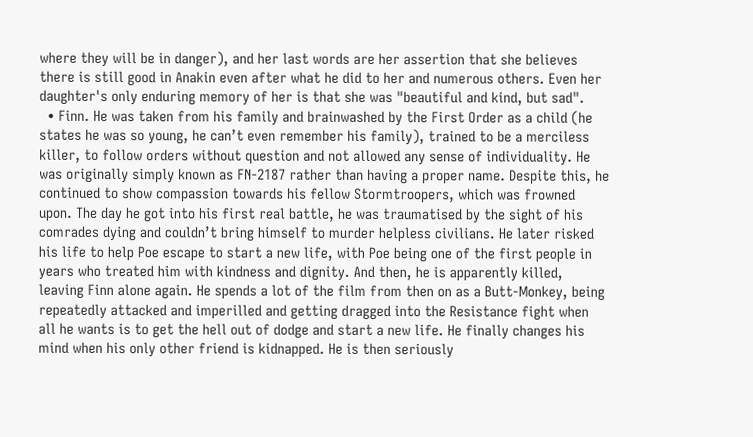where they will be in danger), and her last words are her assertion that she believes there is still good in Anakin even after what he did to her and numerous others. Even her daughter's only enduring memory of her is that she was "beautiful and kind, but sad".
  • Finn. He was taken from his family and brainwashed by the First Order as a child (he states he was so young, he can’t even remember his family), trained to be a merciless killer, to follow orders without question and not allowed any sense of individuality. He was originally simply known as FN-2187 rather than having a proper name. Despite this, he continued to show compassion towards his fellow Stormtroopers, which was frowned upon. The day he got into his first real battle, he was traumatised by the sight of his comrades dying and couldn’t bring himself to murder helpless civilians. He later risked his life to help Poe escape to start a new life, with Poe being one of the first people in years who treated him with kindness and dignity. And then, he is apparently killed, leaving Finn alone again. He spends a lot of the film from then on as a Butt-Monkey, being repeatedly attacked and imperilled and getting dragged into the Resistance fight when all he wants is to get the hell out of dodge and start a new life. He finally changes his mind when his only other friend is kidnapped. He is then seriously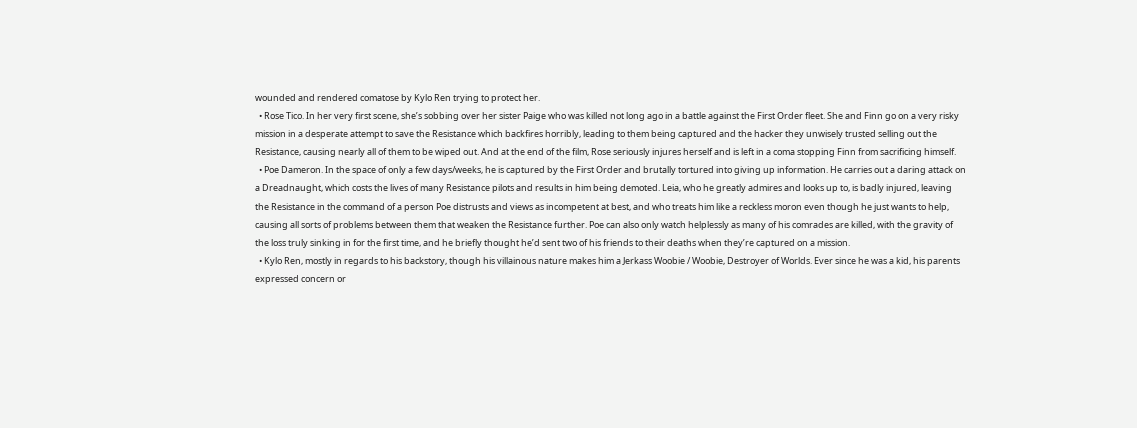wounded and rendered comatose by Kylo Ren trying to protect her.
  • Rose Tico. In her very first scene, she’s sobbing over her sister Paige who was killed not long ago in a battle against the First Order fleet. She and Finn go on a very risky mission in a desperate attempt to save the Resistance which backfires horribly, leading to them being captured and the hacker they unwisely trusted selling out the Resistance, causing nearly all of them to be wiped out. And at the end of the film, Rose seriously injures herself and is left in a coma stopping Finn from sacrificing himself.
  • Poe Dameron. In the space of only a few days/weeks, he is captured by the First Order and brutally tortured into giving up information. He carries out a daring attack on a Dreadnaught, which costs the lives of many Resistance pilots and results in him being demoted. Leia, who he greatly admires and looks up to, is badly injured, leaving the Resistance in the command of a person Poe distrusts and views as incompetent at best, and who treats him like a reckless moron even though he just wants to help, causing all sorts of problems between them that weaken the Resistance further. Poe can also only watch helplessly as many of his comrades are killed, with the gravity of the loss truly sinking in for the first time, and he briefly thought he’d sent two of his friends to their deaths when they’re captured on a mission.
  • Kylo Ren, mostly in regards to his backstory, though his villainous nature makes him a Jerkass Woobie / Woobie, Destroyer of Worlds. Ever since he was a kid, his parents expressed concern or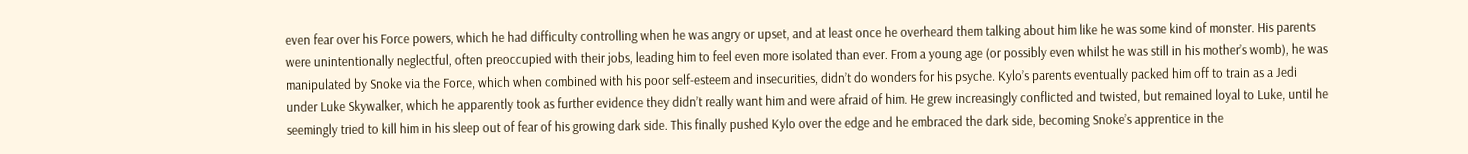even fear over his Force powers, which he had difficulty controlling when he was angry or upset, and at least once he overheard them talking about him like he was some kind of monster. His parents were unintentionally neglectful, often preoccupied with their jobs, leading him to feel even more isolated than ever. From a young age (or possibly even whilst he was still in his mother’s womb), he was manipulated by Snoke via the Force, which when combined with his poor self-esteem and insecurities, didn’t do wonders for his psyche. Kylo’s parents eventually packed him off to train as a Jedi under Luke Skywalker, which he apparently took as further evidence they didn’t really want him and were afraid of him. He grew increasingly conflicted and twisted, but remained loyal to Luke, until he seemingly tried to kill him in his sleep out of fear of his growing dark side. This finally pushed Kylo over the edge and he embraced the dark side, becoming Snoke’s apprentice in the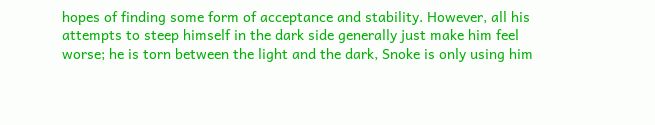hopes of finding some form of acceptance and stability. However, all his attempts to steep himself in the dark side generally just make him feel worse; he is torn between the light and the dark, Snoke is only using him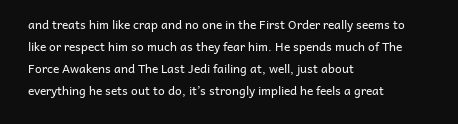and treats him like crap and no one in the First Order really seems to like or respect him so much as they fear him. He spends much of The Force Awakens and The Last Jedi failing at, well, just about everything he sets out to do, it’s strongly implied he feels a great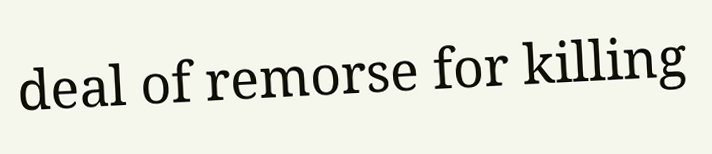deal of remorse for killing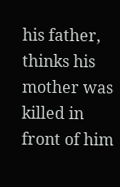his father, thinks his mother was killed in front of him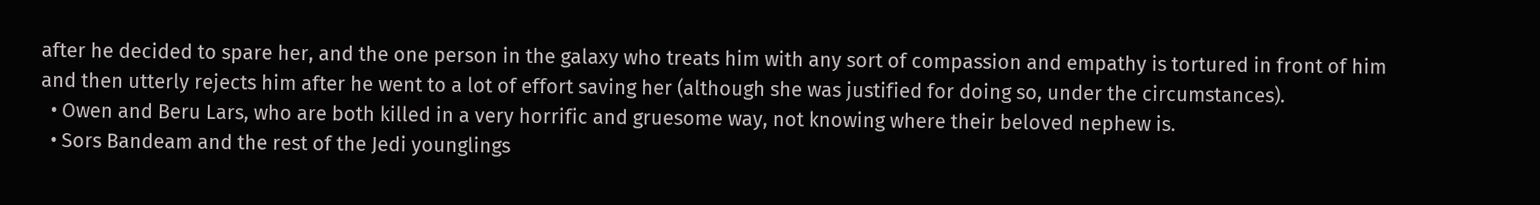after he decided to spare her, and the one person in the galaxy who treats him with any sort of compassion and empathy is tortured in front of him and then utterly rejects him after he went to a lot of effort saving her (although she was justified for doing so, under the circumstances).
  • Owen and Beru Lars, who are both killed in a very horrific and gruesome way, not knowing where their beloved nephew is.
  • Sors Bandeam and the rest of the Jedi younglings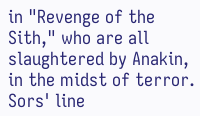in "Revenge of the Sith," who are all slaughtered by Anakin, in the midst of terror. Sors' line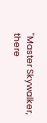"Master Skywalker, there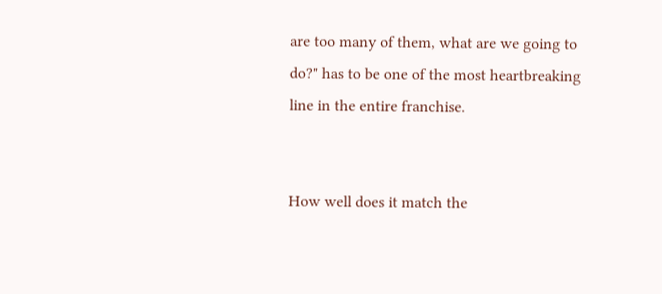are too many of them, what are we going to do?" has to be one of the most heartbreaking line in the entire franchise.


How well does it match the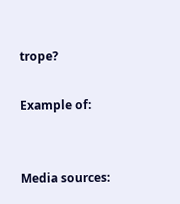trope?

Example of:


Media sources: